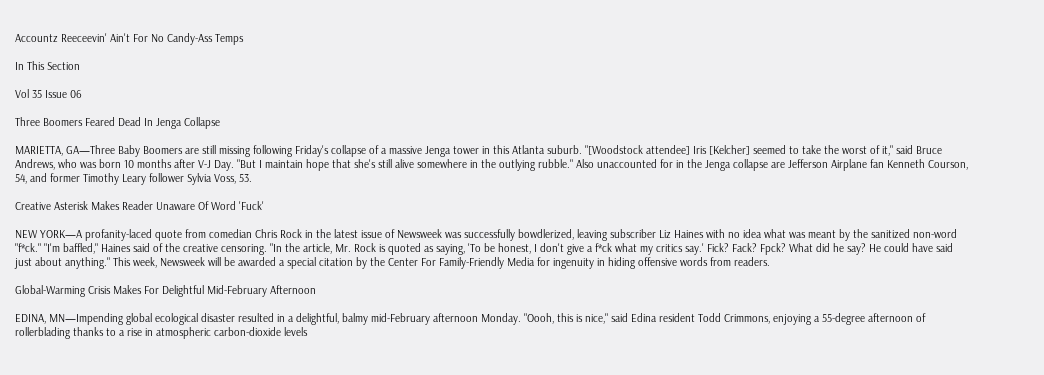Accountz Reeceevin' Ain't For No Candy-Ass Temps

In This Section

Vol 35 Issue 06

Three Boomers Feared Dead In Jenga Collapse

MARIETTA, GA—Three Baby Boomers are still missing following Friday's collapse of a massive Jenga tower in this Atlanta suburb. "[Woodstock attendee] Iris [Kelcher] seemed to take the worst of it," said Bruce Andrews, who was born 10 months after V-J Day. "But I maintain hope that she's still alive somewhere in the outlying rubble." Also unaccounted for in the Jenga collapse are Jefferson Airplane fan Kenneth Courson, 54, and former Timothy Leary follower Sylvia Voss, 53.

Creative Asterisk Makes Reader Unaware Of Word 'Fuck'

NEW YORK—A profanity-laced quote from comedian Chris Rock in the latest issue of Newsweek was successfully bowdlerized, leaving subscriber Liz Haines with no idea what was meant by the sanitized non-word "f*ck." "I'm baffled," Haines said of the creative censoring. "In the article, Mr. Rock is quoted as saying, 'To be honest, I don't give a f*ck what my critics say.' Fick? Fack? Fpck? What did he say? He could have said just about anything." This week, Newsweek will be awarded a special citation by the Center For Family-Friendly Media for ingenuity in hiding offensive words from readers.

Global-Warming Crisis Makes For Delightful Mid-February Afternoon

EDINA, MN—Impending global ecological disaster resulted in a delightful, balmy mid-February afternoon Monday. "Oooh, this is nice," said Edina resident Todd Crimmons, enjoying a 55-degree afternoon of rollerblading thanks to a rise in atmospheric carbon-dioxide levels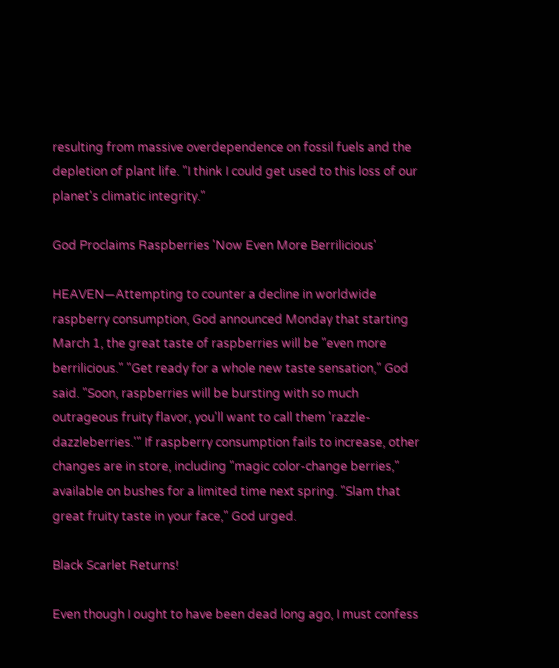resulting from massive overdependence on fossil fuels and the depletion of plant life. "I think I could get used to this loss of our planet's climatic integrity."

God Proclaims Raspberries 'Now Even More Berrilicious'

HEAVEN—Attempting to counter a decline in worldwide raspberry consumption, God announced Monday that starting March 1, the great taste of raspberries will be "even more berrilicious." "Get ready for a whole new taste sensation," God said. "Soon, raspberries will be bursting with so much outrageous fruity flavor, you'll want to call them 'razzle-dazzleberries.'" If raspberry consumption fails to increase, other changes are in store, including "magic color-change berries," available on bushes for a limited time next spring. "Slam that great fruity taste in your face," God urged.

Black Scarlet Returns!

Even though I ought to have been dead long ago, I must confess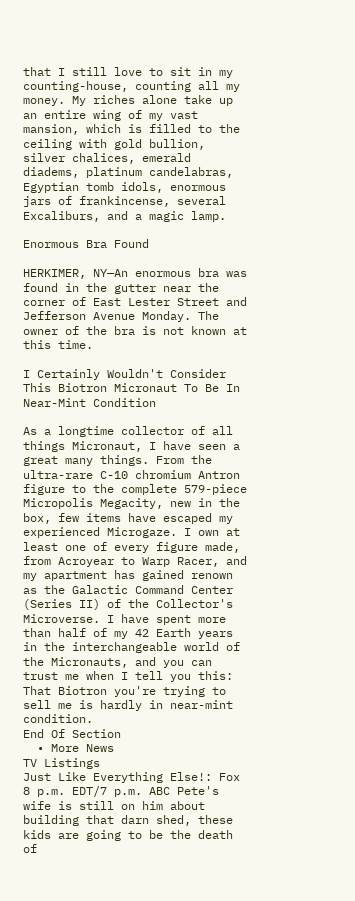that I still love to sit in my counting-house, counting all my money. My riches alone take up an entire wing of my vast mansion, which is filled to the ceiling with gold bullion, silver chalices, emerald diadems, platinum candelabras, Egyptian tomb idols, enormous jars of frankincense, several Excaliburs, and a magic lamp.

Enormous Bra Found

HERKIMER, NY—An enormous bra was found in the gutter near the corner of East Lester Street and Jefferson Avenue Monday. The owner of the bra is not known at this time.

I Certainly Wouldn't Consider This Biotron Micronaut To Be In Near-Mint Condition

As a longtime collector of all things Micronaut, I have seen a great many things. From the ultra-rare C-10 chromium Antron figure to the complete 579-piece Micropolis Megacity, new in the box, few items have escaped my experienced Microgaze. I own at least one of every figure made, from Acroyear to Warp Racer, and my apartment has gained renown as the Galactic Command Center (Series II) of the Collector's Microverse. I have spent more than half of my 42 Earth years in the interchangeable world of the Micronauts, and you can trust me when I tell you this: That Biotron you're trying to sell me is hardly in near-mint condition.
End Of Section
  • More News
TV Listings
Just Like Everything Else!: Fox 8 p.m. EDT/7 p.m. ABC Pete's wife is still on him about building that darn shed, these kids are going to be the death of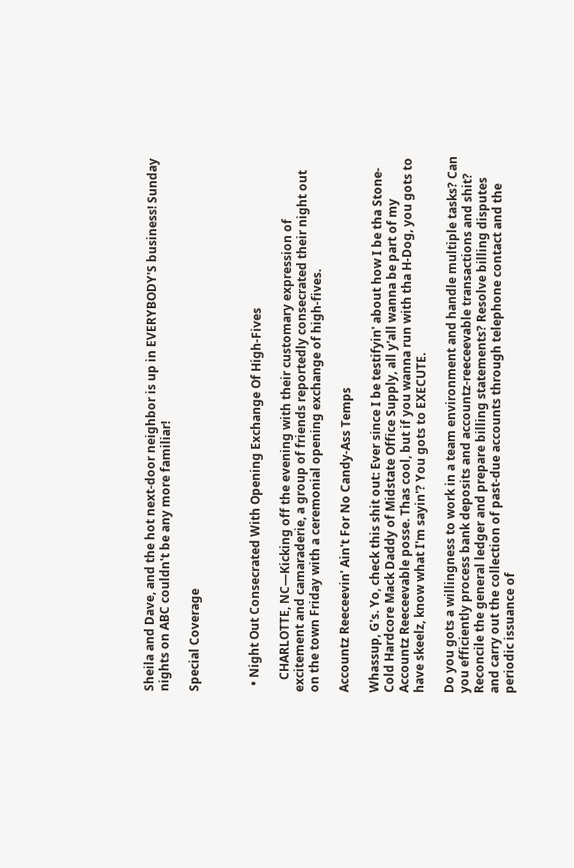Sheila and Dave, and the hot next-door neighbor is up in EVERYBODY'S business! Sunday nights on ABC couldn't be any more familiar!

Special Coverage



  • Night Out Consecrated With Opening Exchange Of High-Fives

    CHARLOTTE, NC—Kicking off the evening with their customary expression of excitement and camaraderie, a group of friends reportedly consecrated their night out on the town Friday with a ceremonial opening exchange of high-fives.

Accountz Reeceevin' Ain't For No Candy-Ass Temps

Whassup, G's. Yo, check this shit out: Ever since I be testifyin' about how I be tha Stone-Cold Hardcore Mack Daddy of Midstate Office Supply, all y'all wanna be part of my Accountz Reeceevable posse. Thas cool, but if you wanna run with tha H-Dog, you gots to have skeelz, know what I'm sayin'? You gots to EXECUTE.

Do you gots a willingness to work in a team environment and handle multiple tasks? Can you efficiently process bank deposits and accountz-reeceevable transactions and shit? Reconcile the general ledger and prepare billing statements? Resolve billing disputes and carry out the collection of past-due accounts through telephone contact and the periodic issuance of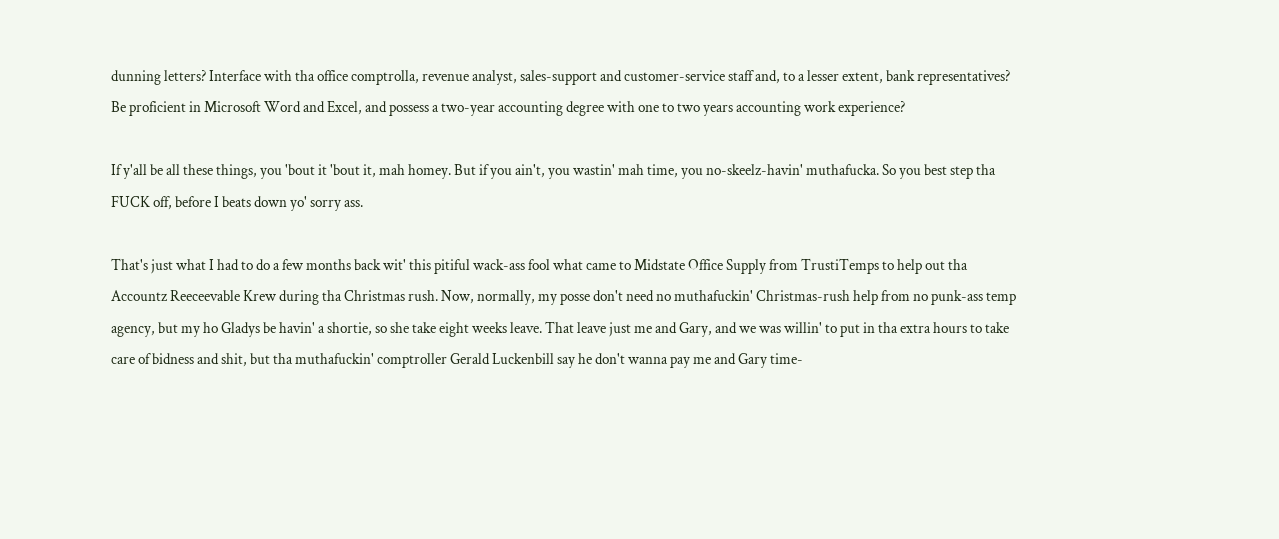dunning letters? Interface with tha office comptrolla, revenue analyst, sales-support and customer-service staff and, to a lesser extent, bank representatives? Be proficient in Microsoft Word and Excel, and possess a two-year accounting degree with one to two years accounting work experience?

If y'all be all these things, you 'bout it 'bout it, mah homey. But if you ain't, you wastin' mah time, you no-skeelz-havin' muthafucka. So you best step tha FUCK off, before I beats down yo' sorry ass.

That's just what I had to do a few months back wit' this pitiful wack-ass fool what came to Midstate Office Supply from TrustiTemps to help out tha Accountz Reeceevable Krew during tha Christmas rush. Now, normally, my posse don't need no muthafuckin' Christmas-rush help from no punk-ass temp agency, but my ho Gladys be havin' a shortie, so she take eight weeks leave. That leave just me and Gary, and we was willin' to put in tha extra hours to take care of bidness and shit, but tha muthafuckin' comptroller Gerald Luckenbill say he don't wanna pay me and Gary time-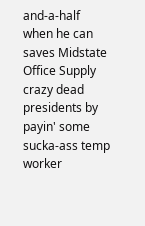and-a-half when he can saves Midstate Office Supply crazy dead presidents by payin' some sucka-ass temp worker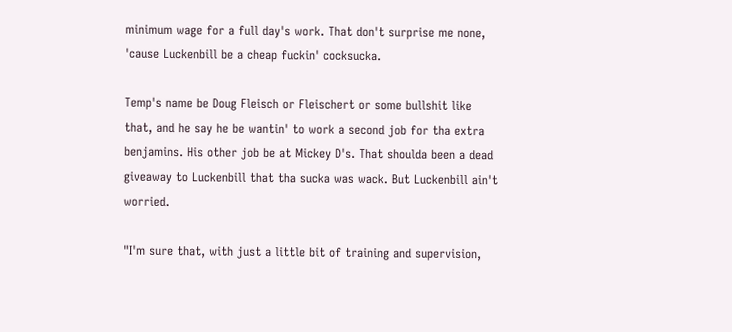minimum wage for a full day's work. That don't surprise me none, 'cause Luckenbill be a cheap fuckin' cocksucka.

Temp's name be Doug Fleisch or Fleischert or some bullshit like that, and he say he be wantin' to work a second job for tha extra benjamins. His other job be at Mickey D's. That shoulda been a dead giveaway to Luckenbill that tha sucka was wack. But Luckenbill ain't worried.

"I'm sure that, with just a little bit of training and supervision,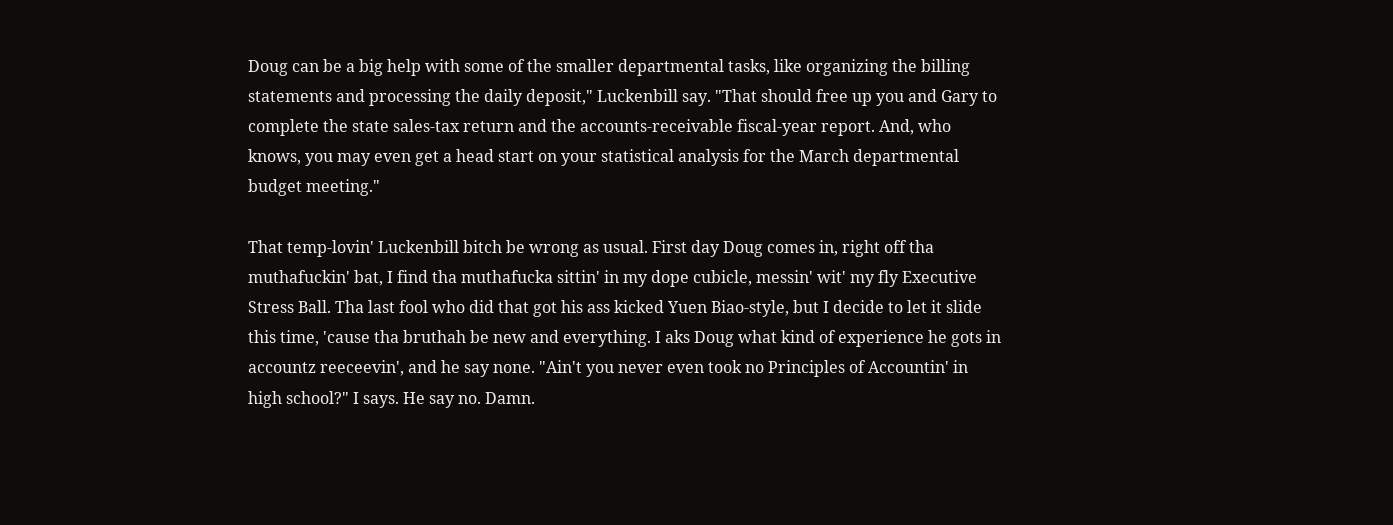Doug can be a big help with some of the smaller departmental tasks, like organizing the billing statements and processing the daily deposit," Luckenbill say. "That should free up you and Gary to complete the state sales-tax return and the accounts-receivable fiscal-year report. And, who knows, you may even get a head start on your statistical analysis for the March departmental budget meeting."

That temp-lovin' Luckenbill bitch be wrong as usual. First day Doug comes in, right off tha muthafuckin' bat, I find tha muthafucka sittin' in my dope cubicle, messin' wit' my fly Executive Stress Ball. Tha last fool who did that got his ass kicked Yuen Biao-style, but I decide to let it slide this time, 'cause tha bruthah be new and everything. I aks Doug what kind of experience he gots in accountz reeceevin', and he say none. "Ain't you never even took no Principles of Accountin' in high school?" I says. He say no. Damn.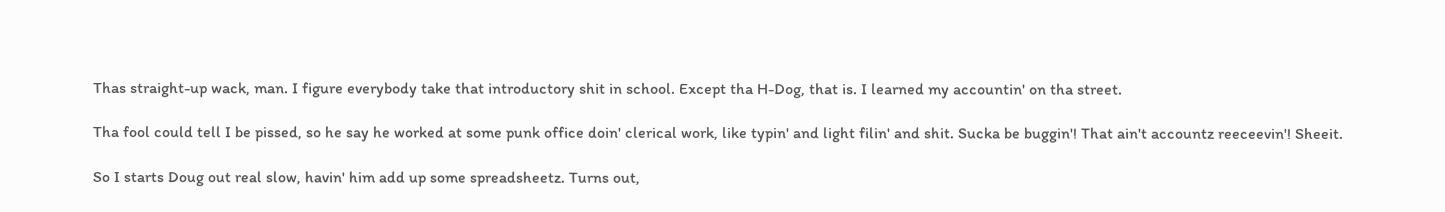Thas straight-up wack, man. I figure everybody take that introductory shit in school. Except tha H-Dog, that is. I learned my accountin' on tha street.

Tha fool could tell I be pissed, so he say he worked at some punk office doin' clerical work, like typin' and light filin' and shit. Sucka be buggin'! That ain't accountz reeceevin'! Sheeit.

So I starts Doug out real slow, havin' him add up some spreadsheetz. Turns out,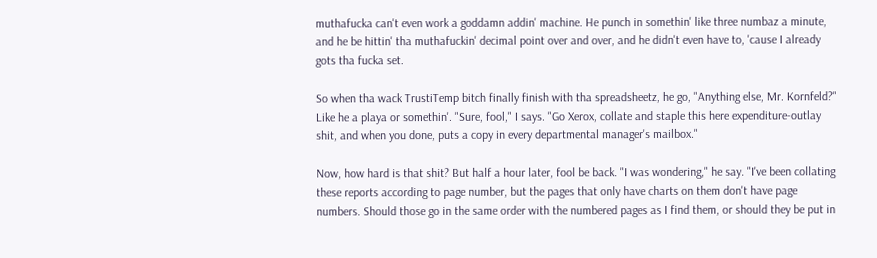muthafucka can't even work a goddamn addin' machine. He punch in somethin' like three numbaz a minute, and he be hittin' tha muthafuckin' decimal point over and over, and he didn't even have to, 'cause I already gots tha fucka set.

So when tha wack TrustiTemp bitch finally finish with tha spreadsheetz, he go, "Anything else, Mr. Kornfeld?" Like he a playa or somethin'. "Sure, fool," I says. "Go Xerox, collate and staple this here expenditure-outlay shit, and when you done, puts a copy in every departmental manager's mailbox."

Now, how hard is that shit? But half a hour later, fool be back. "I was wondering," he say. "I've been collating these reports according to page number, but the pages that only have charts on them don't have page numbers. Should those go in the same order with the numbered pages as I find them, or should they be put in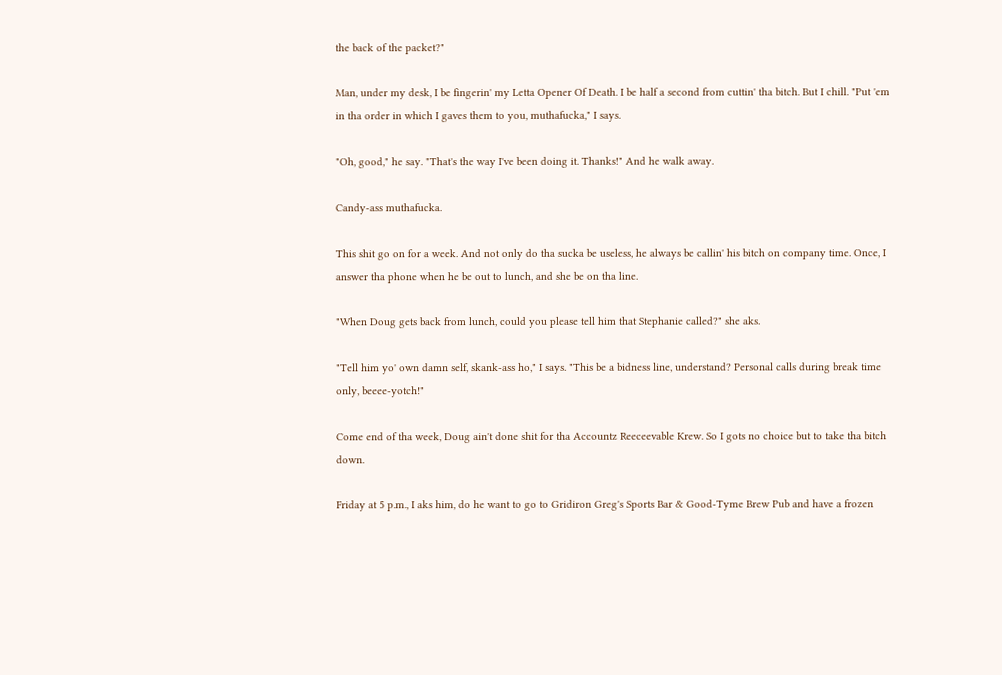the back of the packet?"

Man, under my desk, I be fingerin' my Letta Opener Of Death. I be half a second from cuttin' tha bitch. But I chill. "Put 'em in tha order in which I gaves them to you, muthafucka," I says.

"Oh, good," he say. "That's the way I've been doing it. Thanks!" And he walk away.

Candy-ass muthafucka.

This shit go on for a week. And not only do tha sucka be useless, he always be callin' his bitch on company time. Once, I answer tha phone when he be out to lunch, and she be on tha line.

"When Doug gets back from lunch, could you please tell him that Stephanie called?" she aks.

"Tell him yo' own damn self, skank-ass ho," I says. "This be a bidness line, understand? Personal calls during break time only, beeee-yotch!"

Come end of tha week, Doug ain't done shit for tha Accountz Reeceevable Krew. So I gots no choice but to take tha bitch down.

Friday at 5 p.m., I aks him, do he want to go to Gridiron Greg's Sports Bar & Good-Tyme Brew Pub and have a frozen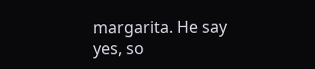margarita. He say yes, so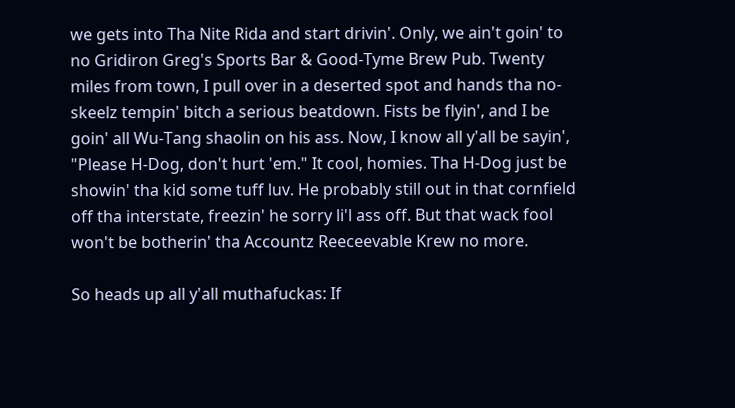we gets into Tha Nite Rida and start drivin'. Only, we ain't goin' to no Gridiron Greg's Sports Bar & Good-Tyme Brew Pub. Twenty miles from town, I pull over in a deserted spot and hands tha no-skeelz tempin' bitch a serious beatdown. Fists be flyin', and I be goin' all Wu-Tang shaolin on his ass. Now, I know all y'all be sayin', "Please H-Dog, don't hurt 'em." It cool, homies. Tha H-Dog just be showin' tha kid some tuff luv. He probably still out in that cornfield off tha interstate, freezin' he sorry li'l ass off. But that wack fool won't be botherin' tha Accountz Reeceevable Krew no more.

So heads up all y'all muthafuckas: If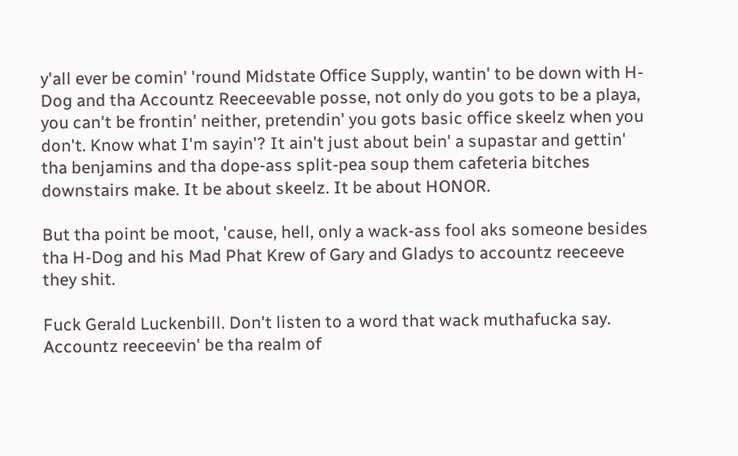y'all ever be comin' 'round Midstate Office Supply, wantin' to be down with H-Dog and tha Accountz Reeceevable posse, not only do you gots to be a playa, you can't be frontin' neither, pretendin' you gots basic office skeelz when you don't. Know what I'm sayin'? It ain't just about bein' a supastar and gettin' tha benjamins and tha dope-ass split-pea soup them cafeteria bitches downstairs make. It be about skeelz. It be about HONOR.

But tha point be moot, 'cause, hell, only a wack-ass fool aks someone besides tha H-Dog and his Mad Phat Krew of Gary and Gladys to accountz reeceeve they shit.

Fuck Gerald Luckenbill. Don't listen to a word that wack muthafucka say. Accountz reeceevin' be tha realm of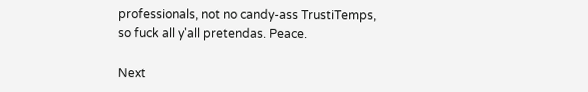professionals, not no candy-ass TrustiTemps, so fuck all y'all pretendas. Peace.

Next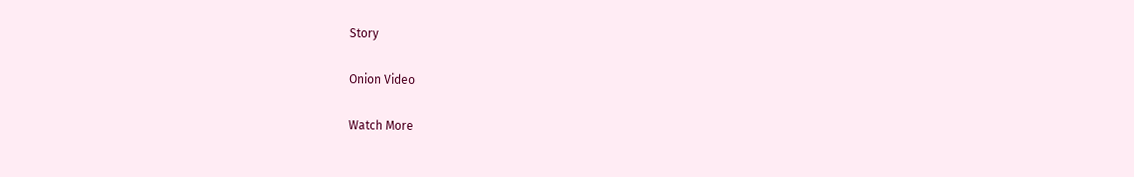Story

Onion Video

Watch More